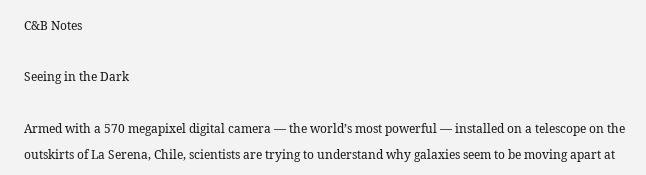C&B Notes

Seeing in the Dark

Armed with a 570 megapixel digital camera — the world’s most powerful — installed on a telescope on the outskirts of La Serena, Chile, scientists are trying to understand why galaxies seem to be moving apart at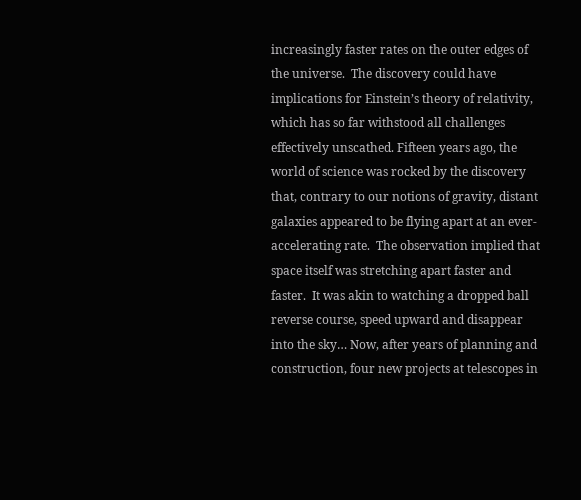increasingly faster rates on the outer edges of the universe.  The discovery could have implications for Einstein’s theory of relativity, which has so far withstood all challenges effectively unscathed. Fifteen years ago, the world of science was rocked by the discovery that, contrary to our notions of gravity, distant galaxies appeared to be flying apart at an ever-accelerating rate.  The observation implied that space itself was stretching apart faster and faster.  It was akin to watching a dropped ball reverse course, speed upward and disappear into the sky… Now, after years of planning and construction, four new projects at telescopes in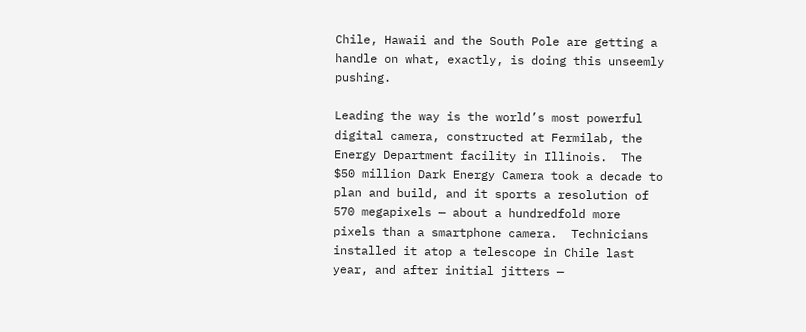Chile, Hawaii and the South Pole are getting a handle on what, exactly, is doing this unseemly pushing.

Leading the way is the world’s most powerful digital camera, constructed at Fermilab, the Energy Department facility in Illinois.  The $50 million Dark Energy Camera took a decade to plan and build, and it sports a resolution of 570 megapixels — about a hundredfold more pixels than a smartphone camera.  Technicians installed it atop a telescope in Chile last year, and after initial jitters —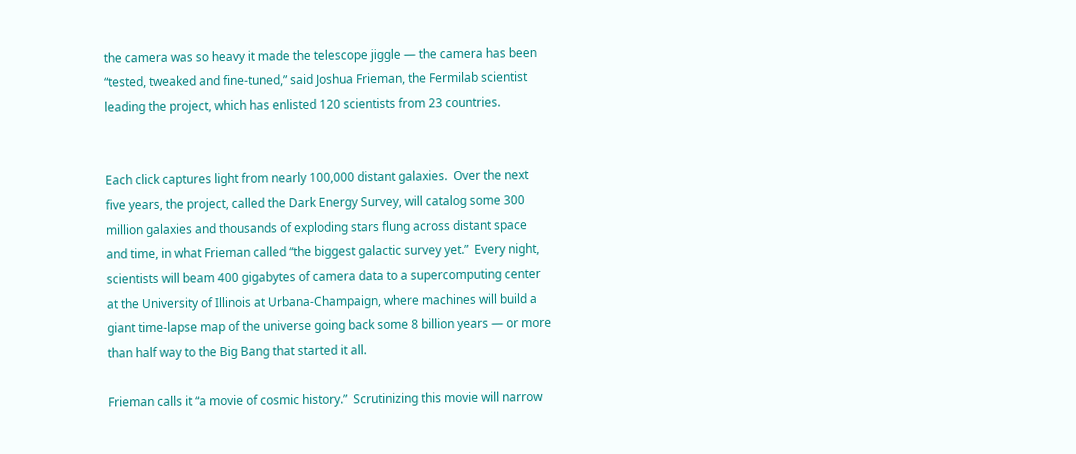the camera was so heavy it made the telescope jiggle — the camera has been “tested, tweaked and fine-tuned,” said Joshua Frieman, the Fermilab scientist leading the project, which has enlisted 120 scientists from 23 countries.


Each click captures light from nearly 100,000 distant galaxies.  Over the next five years, the project, called the Dark Energy Survey, will catalog some 300 million galaxies and thousands of exploding stars flung across distant space and time, in what Frieman called “the biggest galactic survey yet.”  Every night, scientists will beam 400 gigabytes of camera data to a supercomputing center at the University of Illinois at Urbana-Champaign, where machines will build a giant time-lapse map of the universe going back some 8 billion years — or more than half way to the Big Bang that started it all.

Frieman calls it “a movie of cosmic history.”  Scrutinizing this movie will narrow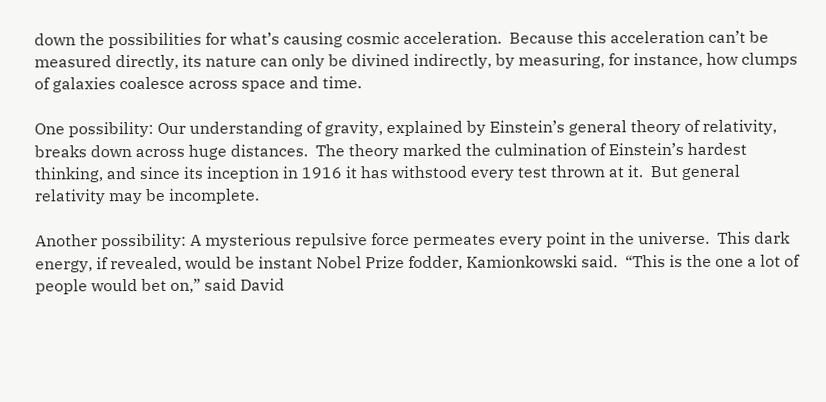down the possibilities for what’s causing cosmic acceleration.  Because this acceleration can’t be measured directly, its nature can only be divined indirectly, by measuring, for instance, how clumps of galaxies coalesce across space and time.

One possibility: Our understanding of gravity, explained by Einstein’s general theory of relativity, breaks down across huge distances.  The theory marked the culmination of Einstein’s hardest thinking, and since its inception in 1916 it has withstood every test thrown at it.  But general relativity may be incomplete.

Another possibility: A mysterious repulsive force permeates every point in the universe.  This dark energy, if revealed, would be instant Nobel Prize fodder, Kamionkowski said.  “This is the one a lot of people would bet on,” said David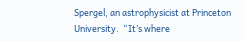Spergel, an astrophysicist at Princeton University.  “It’s where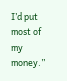I’d put most of my money.”